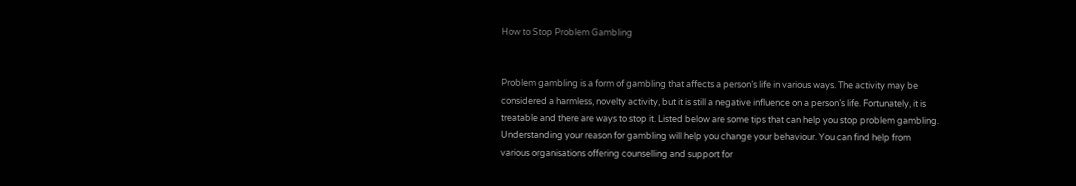How to Stop Problem Gambling


Problem gambling is a form of gambling that affects a person’s life in various ways. The activity may be considered a harmless, novelty activity, but it is still a negative influence on a person’s life. Fortunately, it is treatable and there are ways to stop it. Listed below are some tips that can help you stop problem gambling. Understanding your reason for gambling will help you change your behaviour. You can find help from various organisations offering counselling and support for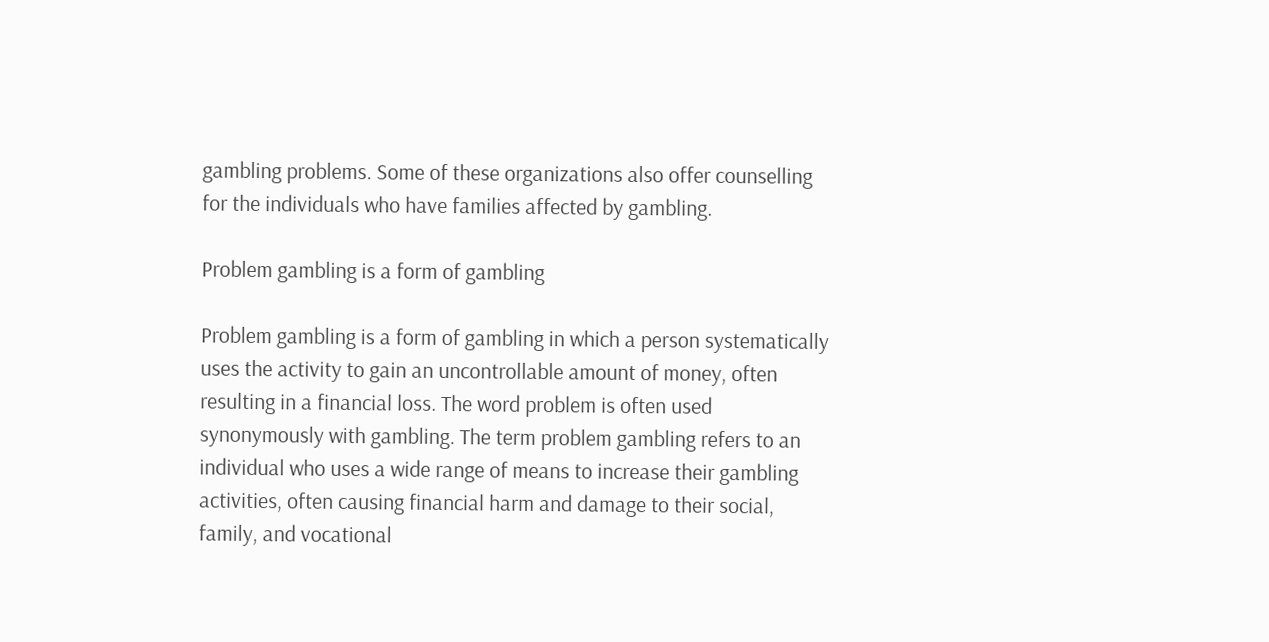gambling problems. Some of these organizations also offer counselling for the individuals who have families affected by gambling.

Problem gambling is a form of gambling

Problem gambling is a form of gambling in which a person systematically uses the activity to gain an uncontrollable amount of money, often resulting in a financial loss. The word problem is often used synonymously with gambling. The term problem gambling refers to an individual who uses a wide range of means to increase their gambling activities, often causing financial harm and damage to their social, family, and vocational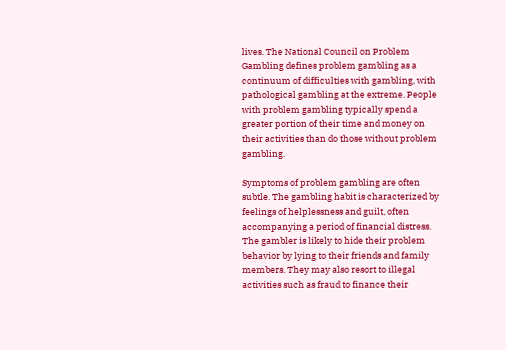lives. The National Council on Problem Gambling defines problem gambling as a continuum of difficulties with gambling, with pathological gambling at the extreme. People with problem gambling typically spend a greater portion of their time and money on their activities than do those without problem gambling.

Symptoms of problem gambling are often subtle. The gambling habit is characterized by feelings of helplessness and guilt, often accompanying a period of financial distress. The gambler is likely to hide their problem behavior by lying to their friends and family members. They may also resort to illegal activities such as fraud to finance their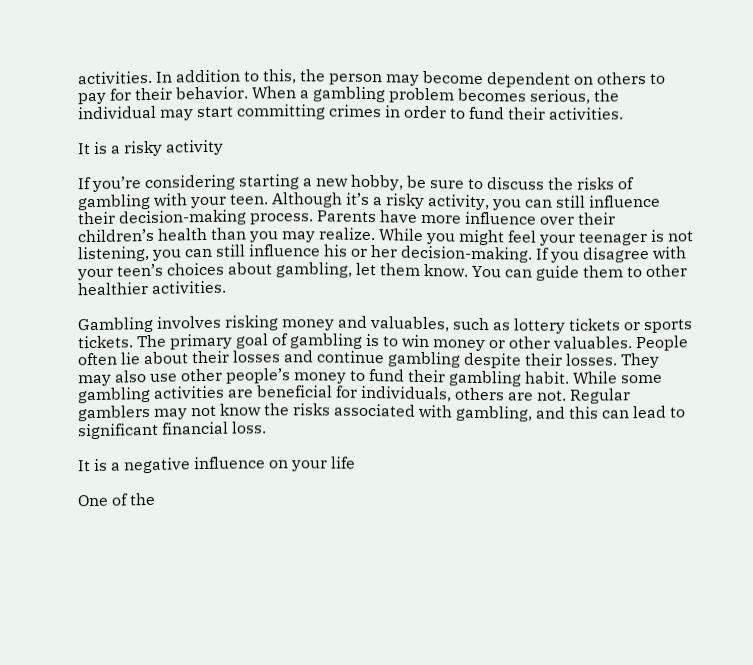activities. In addition to this, the person may become dependent on others to pay for their behavior. When a gambling problem becomes serious, the individual may start committing crimes in order to fund their activities.

It is a risky activity

If you’re considering starting a new hobby, be sure to discuss the risks of gambling with your teen. Although it’s a risky activity, you can still influence their decision-making process. Parents have more influence over their children’s health than you may realize. While you might feel your teenager is not listening, you can still influence his or her decision-making. If you disagree with your teen’s choices about gambling, let them know. You can guide them to other healthier activities.

Gambling involves risking money and valuables, such as lottery tickets or sports tickets. The primary goal of gambling is to win money or other valuables. People often lie about their losses and continue gambling despite their losses. They may also use other people’s money to fund their gambling habit. While some gambling activities are beneficial for individuals, others are not. Regular gamblers may not know the risks associated with gambling, and this can lead to significant financial loss.

It is a negative influence on your life

One of the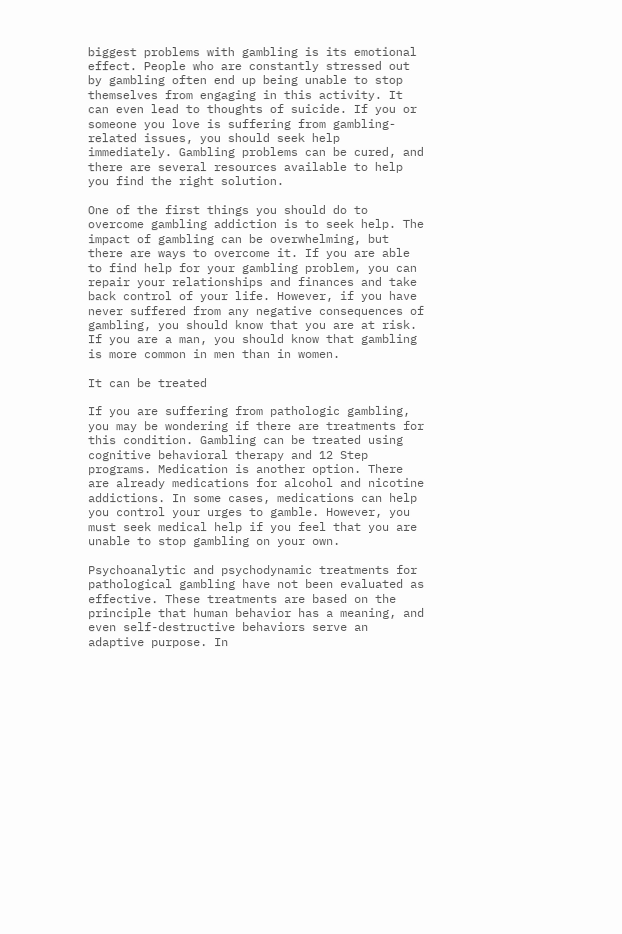biggest problems with gambling is its emotional effect. People who are constantly stressed out by gambling often end up being unable to stop themselves from engaging in this activity. It can even lead to thoughts of suicide. If you or someone you love is suffering from gambling-related issues, you should seek help immediately. Gambling problems can be cured, and there are several resources available to help you find the right solution.

One of the first things you should do to overcome gambling addiction is to seek help. The impact of gambling can be overwhelming, but there are ways to overcome it. If you are able to find help for your gambling problem, you can repair your relationships and finances and take back control of your life. However, if you have never suffered from any negative consequences of gambling, you should know that you are at risk. If you are a man, you should know that gambling is more common in men than in women.

It can be treated

If you are suffering from pathologic gambling, you may be wondering if there are treatments for this condition. Gambling can be treated using cognitive behavioral therapy and 12 Step programs. Medication is another option. There are already medications for alcohol and nicotine addictions. In some cases, medications can help you control your urges to gamble. However, you must seek medical help if you feel that you are unable to stop gambling on your own.

Psychoanalytic and psychodynamic treatments for pathological gambling have not been evaluated as effective. These treatments are based on the principle that human behavior has a meaning, and even self-destructive behaviors serve an adaptive purpose. In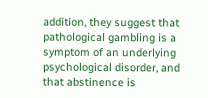addition, they suggest that pathological gambling is a symptom of an underlying psychological disorder, and that abstinence is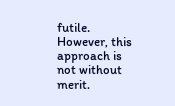futile. However, this approach is not without merit.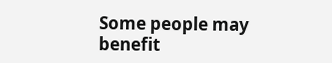Some people may benefit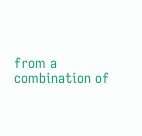from a combination of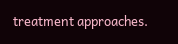treatment approaches.